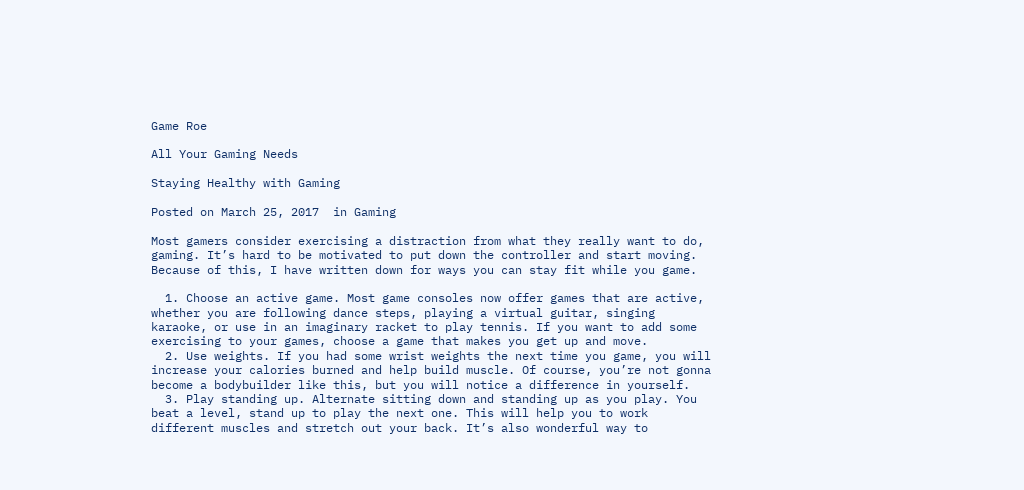Game Roe

All Your Gaming Needs

Staying Healthy with Gaming

Posted on March 25, 2017  in Gaming

Most gamers consider exercising a distraction from what they really want to do, gaming. It’s hard to be motivated to put down the controller and start moving. Because of this, I have written down for ways you can stay fit while you game.

  1. Choose an active game. Most game consoles now offer games that are active, whether you are following dance steps, playing a virtual guitar, singing karaoke, or use in an imaginary racket to play tennis. If you want to add some exercising to your games, choose a game that makes you get up and move.
  2. Use weights. If you had some wrist weights the next time you game, you will increase your calories burned and help build muscle. Of course, you’re not gonna become a bodybuilder like this, but you will notice a difference in yourself.
  3. Play standing up. Alternate sitting down and standing up as you play. You beat a level, stand up to play the next one. This will help you to work different muscles and stretch out your back. It’s also wonderful way to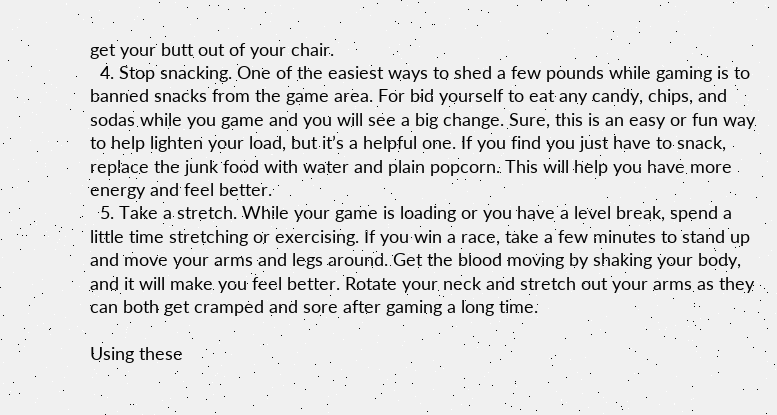get your butt out of your chair.
  4. Stop snacking. One of the easiest ways to shed a few pounds while gaming is to banned snacks from the game area. For bid yourself to eat any candy, chips, and sodas while you game and you will see a big change. Sure, this is an easy or fun way to help lighten your load, but it’s a helpful one. If you find you just have to snack, replace the junk food with water and plain popcorn. This will help you have more energy and feel better.
  5. Take a stretch. While your game is loading or you have a level break, spend a little time stretching or exercising. If you win a race, take a few minutes to stand up and move your arms and legs around. Get the blood moving by shaking your body, and it will make you feel better. Rotate your neck and stretch out your arms as they can both get cramped and sore after gaming a long time.

Using these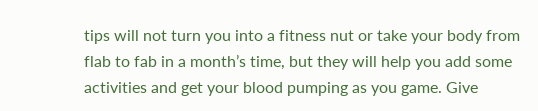tips will not turn you into a fitness nut or take your body from flab to fab in a month’s time, but they will help you add some activities and get your blood pumping as you game. Give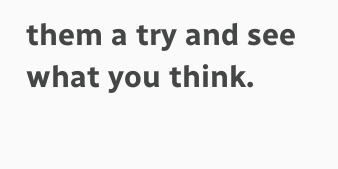them a try and see what you think.